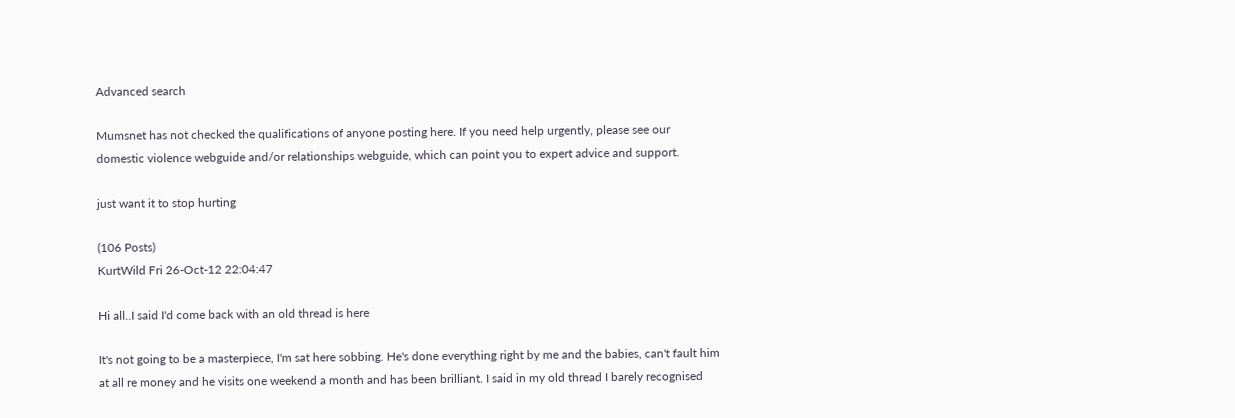Advanced search

Mumsnet has not checked the qualifications of anyone posting here. If you need help urgently, please see our domestic violence webguide and/or relationships webguide, which can point you to expert advice and support.

just want it to stop hurting

(106 Posts)
KurtWild Fri 26-Oct-12 22:04:47

Hi all..I said I'd come back with an old thread is here

It's not going to be a masterpiece, I'm sat here sobbing. He's done everything right by me and the babies, can't fault him at all re money and he visits one weekend a month and has been brilliant. I said in my old thread I barely recognised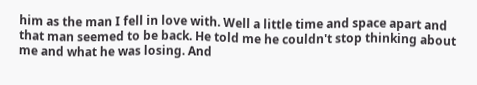him as the man I fell in love with. Well a little time and space apart and that man seemed to be back. He told me he couldn't stop thinking about me and what he was losing. And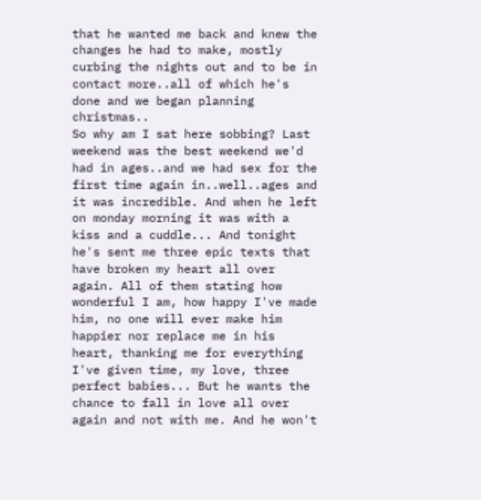that he wanted me back and knew the changes he had to make, mostly curbing the nights out and to be in contact more..all of which he's done and we began planning christmas..
So why am I sat here sobbing? Last weekend was the best weekend we'd had in ages..and we had sex for the first time again in..well..ages and it was incredible. And when he left on monday morning it was with a kiss and a cuddle... And tonight he's sent me three epic texts that have broken my heart all over again. All of them stating how wonderful I am, how happy I've made him, no one will ever make him happier nor replace me in his heart, thanking me for everything I've given time, my love, three perfect babies... But he wants the chance to fall in love all over again and not with me. And he won't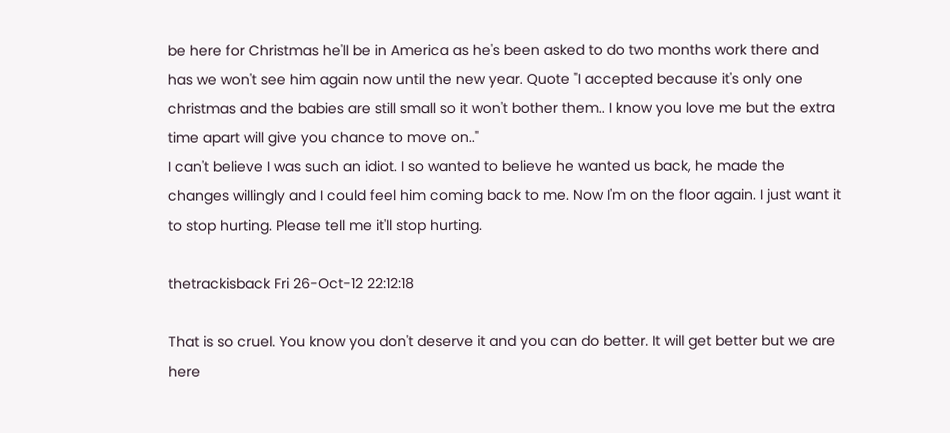be here for Christmas he'll be in America as he's been asked to do two months work there and has we won't see him again now until the new year. Quote "I accepted because it's only one christmas and the babies are still small so it won't bother them.. I know you love me but the extra time apart will give you chance to move on.."
I can't believe I was such an idiot. I so wanted to believe he wanted us back, he made the changes willingly and I could feel him coming back to me. Now I'm on the floor again. I just want it to stop hurting. Please tell me it'll stop hurting.

thetrackisback Fri 26-Oct-12 22:12:18

That is so cruel. You know you don't deserve it and you can do better. It will get better but we are here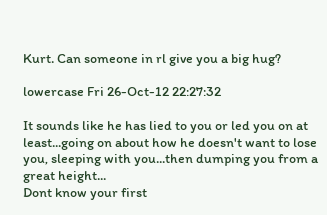Kurt. Can someone in rl give you a big hug?

lowercase Fri 26-Oct-12 22:27:32

It sounds like he has lied to you or led you on at least...going on about how he doesn't want to lose you, sleeping with you...then dumping you from a great height...
Dont know your first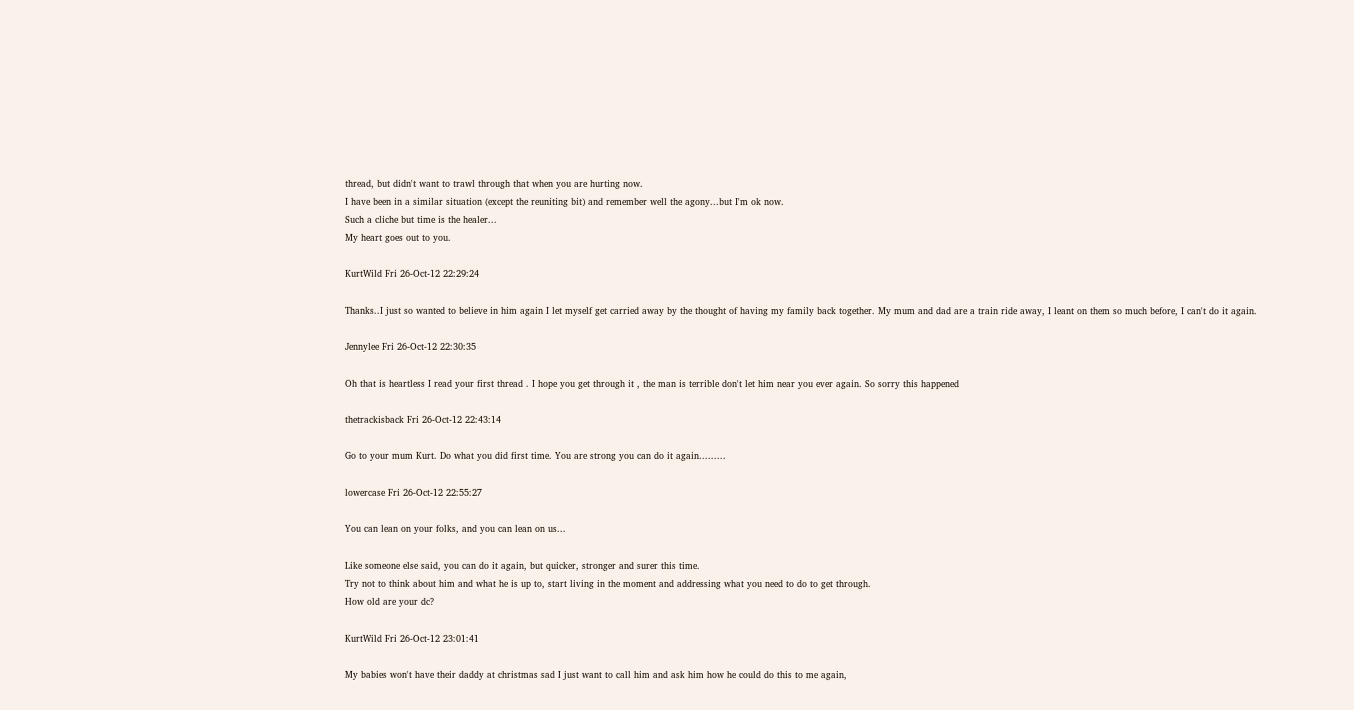thread, but didn't want to trawl through that when you are hurting now.
I have been in a similar situation (except the reuniting bit) and remember well the agony...but I'm ok now.
Such a cliche but time is the healer...
My heart goes out to you.

KurtWild Fri 26-Oct-12 22:29:24

Thanks..I just so wanted to believe in him again I let myself get carried away by the thought of having my family back together. My mum and dad are a train ride away, I leant on them so much before, I can't do it again.

Jennylee Fri 26-Oct-12 22:30:35

Oh that is heartless I read your first thread . I hope you get through it , the man is terrible don't let him near you ever again. So sorry this happened

thetrackisback Fri 26-Oct-12 22:43:14

Go to your mum Kurt. Do what you did first time. You are strong you can do it again.........

lowercase Fri 26-Oct-12 22:55:27

You can lean on your folks, and you can lean on us...

Like someone else said, you can do it again, but quicker, stronger and surer this time.
Try not to think about him and what he is up to, start living in the moment and addressing what you need to do to get through.
How old are your dc?

KurtWild Fri 26-Oct-12 23:01:41

My babies won't have their daddy at christmas sad I just want to call him and ask him how he could do this to me again,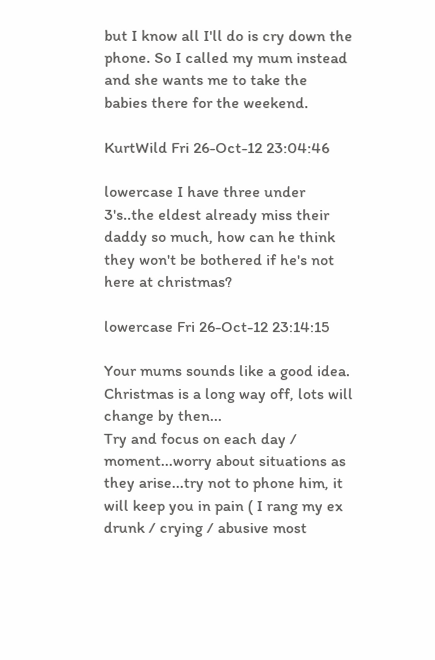but I know all I'll do is cry down the phone. So I called my mum instead and she wants me to take the babies there for the weekend.

KurtWild Fri 26-Oct-12 23:04:46

lowercase I have three under 3's..the eldest already miss their daddy so much, how can he think they won't be bothered if he's not here at christmas?

lowercase Fri 26-Oct-12 23:14:15

Your mums sounds like a good idea.
Christmas is a long way off, lots will change by then...
Try and focus on each day / moment...worry about situations as they arise...try not to phone him, it will keep you in pain ( I rang my ex drunk / crying / abusive most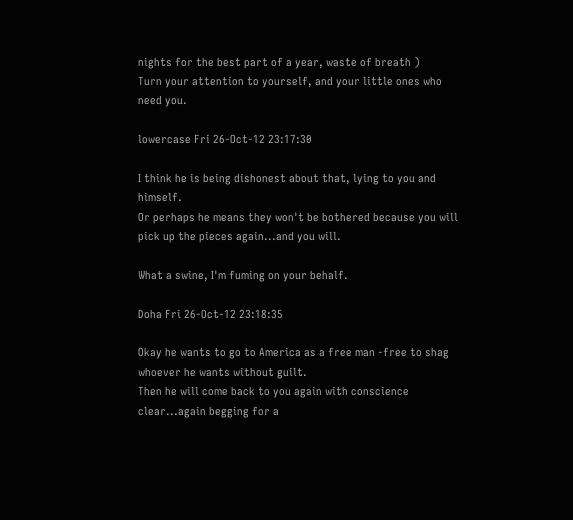nights for the best part of a year, waste of breath )
Turn your attention to yourself, and your little ones who need you.

lowercase Fri 26-Oct-12 23:17:30

I think he is being dishonest about that, lying to you and himself.
Or perhaps he means they won't be bothered because you will pick up the pieces again...and you will.

What a swine, I'm fuming on your behalf.

Doha Fri 26-Oct-12 23:18:35

Okay he wants to go to America as a free man -free to shag whoever he wants without guilt.
Then he will come back to you again with conscience clear...again begging for a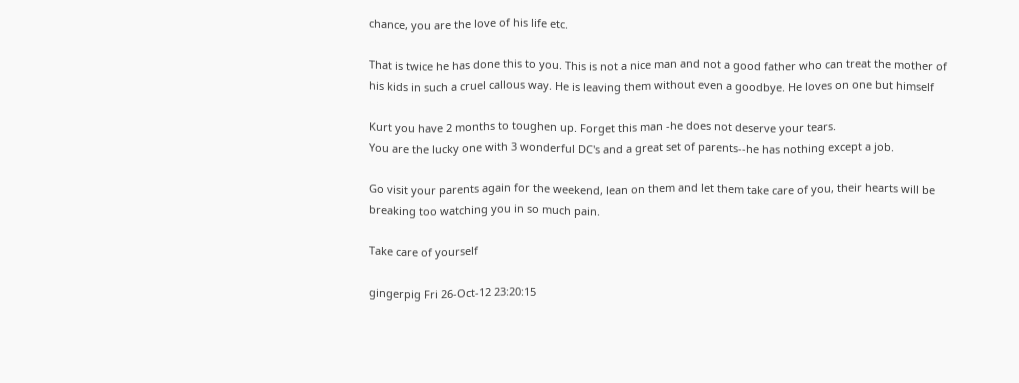chance, you are the love of his life etc.

That is twice he has done this to you. This is not a nice man and not a good father who can treat the mother of his kids in such a cruel callous way. He is leaving them without even a goodbye. He loves on one but himself

Kurt you have 2 months to toughen up. Forget this man -he does not deserve your tears.
You are the lucky one with 3 wonderful DC's and a great set of parents--he has nothing except a job.

Go visit your parents again for the weekend, lean on them and let them take care of you, their hearts will be breaking too watching you in so much pain.

Take care of yourself

gingerpig Fri 26-Oct-12 23:20:15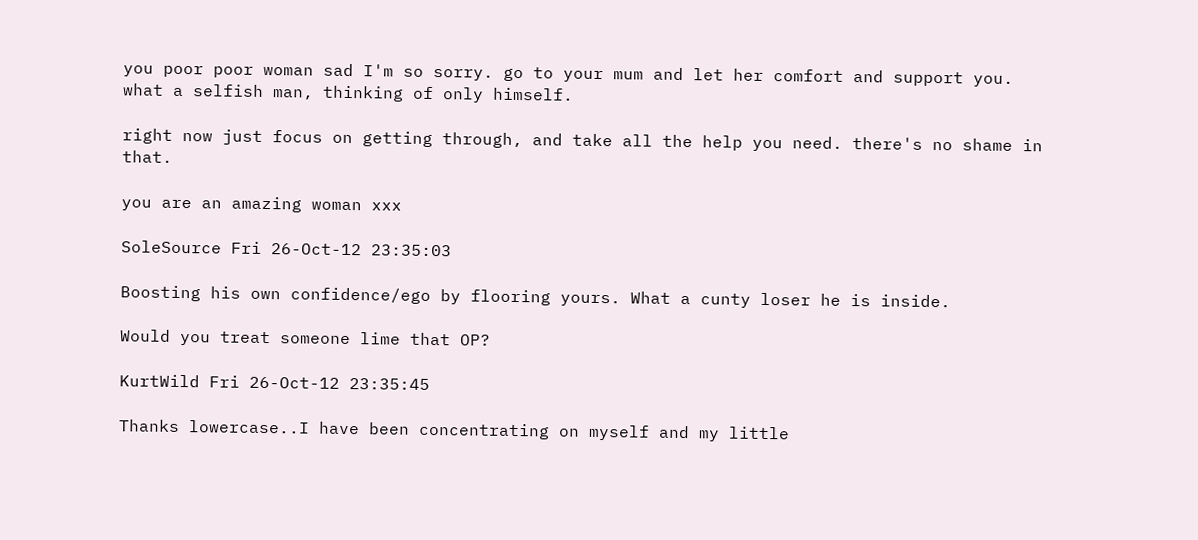you poor poor woman sad I'm so sorry. go to your mum and let her comfort and support you. what a selfish man, thinking of only himself.

right now just focus on getting through, and take all the help you need. there's no shame in that.

you are an amazing woman xxx

SoleSource Fri 26-Oct-12 23:35:03

Boosting his own confidence/ego by flooring yours. What a cunty loser he is inside.

Would you treat someone lime that OP?

KurtWild Fri 26-Oct-12 23:35:45

Thanks lowercase..I have been concentrating on myself and my little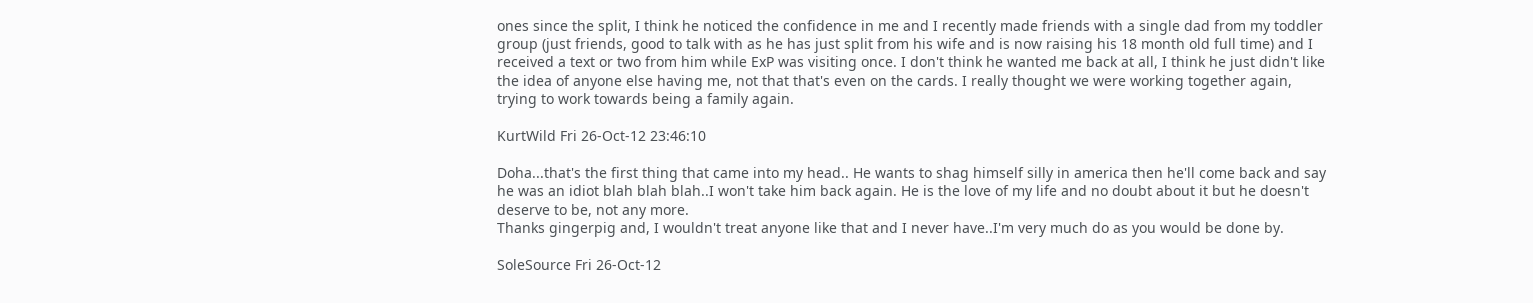ones since the split, I think he noticed the confidence in me and I recently made friends with a single dad from my toddler group (just friends, good to talk with as he has just split from his wife and is now raising his 18 month old full time) and I received a text or two from him while ExP was visiting once. I don't think he wanted me back at all, I think he just didn't like the idea of anyone else having me, not that that's even on the cards. I really thought we were working together again, trying to work towards being a family again.

KurtWild Fri 26-Oct-12 23:46:10

Doha...that's the first thing that came into my head.. He wants to shag himself silly in america then he'll come back and say he was an idiot blah blah blah..I won't take him back again. He is the love of my life and no doubt about it but he doesn't deserve to be, not any more.
Thanks gingerpig and, I wouldn't treat anyone like that and I never have..I'm very much do as you would be done by.

SoleSource Fri 26-Oct-12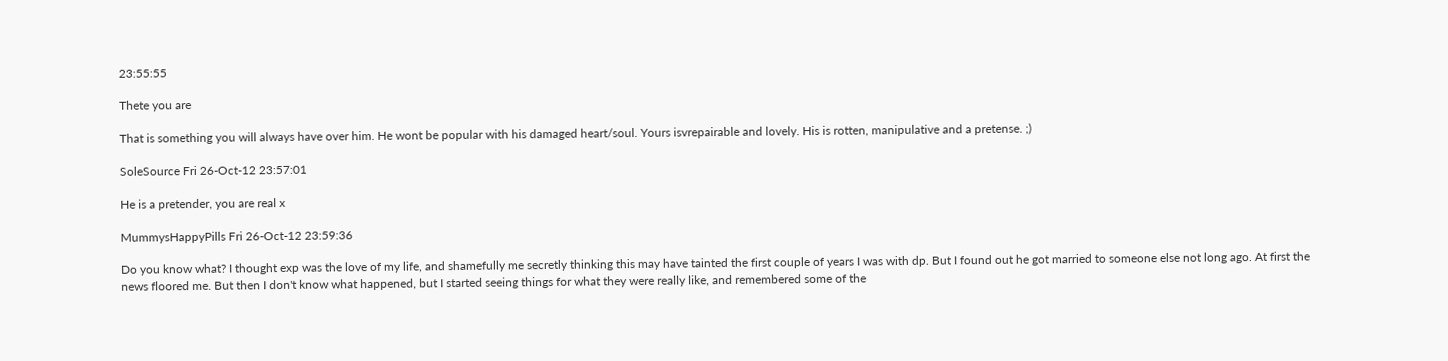23:55:55

Thete you are

That is something you will always have over him. He wont be popular with his damaged heart/soul. Yours isvrepairable and lovely. His is rotten, manipulative and a pretense. ;)

SoleSource Fri 26-Oct-12 23:57:01

He is a pretender, you are real x

MummysHappyPills Fri 26-Oct-12 23:59:36

Do you know what? I thought exp was the love of my life, and shamefully me secretly thinking this may have tainted the first couple of years I was with dp. But I found out he got married to someone else not long ago. At first the news floored me. But then I don't know what happened, but I started seeing things for what they were really like, and remembered some of the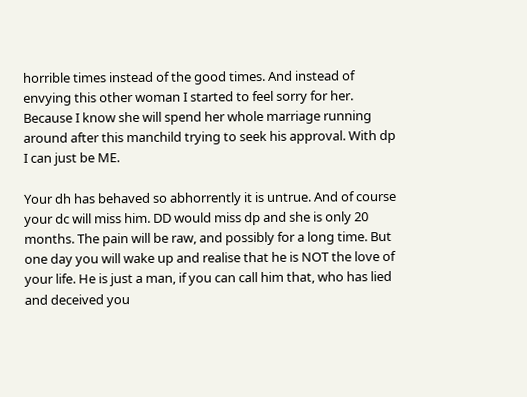horrible times instead of the good times. And instead of envying this other woman I started to feel sorry for her. Because I know she will spend her whole marriage running around after this manchild trying to seek his approval. With dp I can just be ME.

Your dh has behaved so abhorrently it is untrue. And of course your dc will miss him. DD would miss dp and she is only 20 months. The pain will be raw, and possibly for a long time. But one day you will wake up and realise that he is NOT the love of your life. He is just a man, if you can call him that, who has lied and deceived you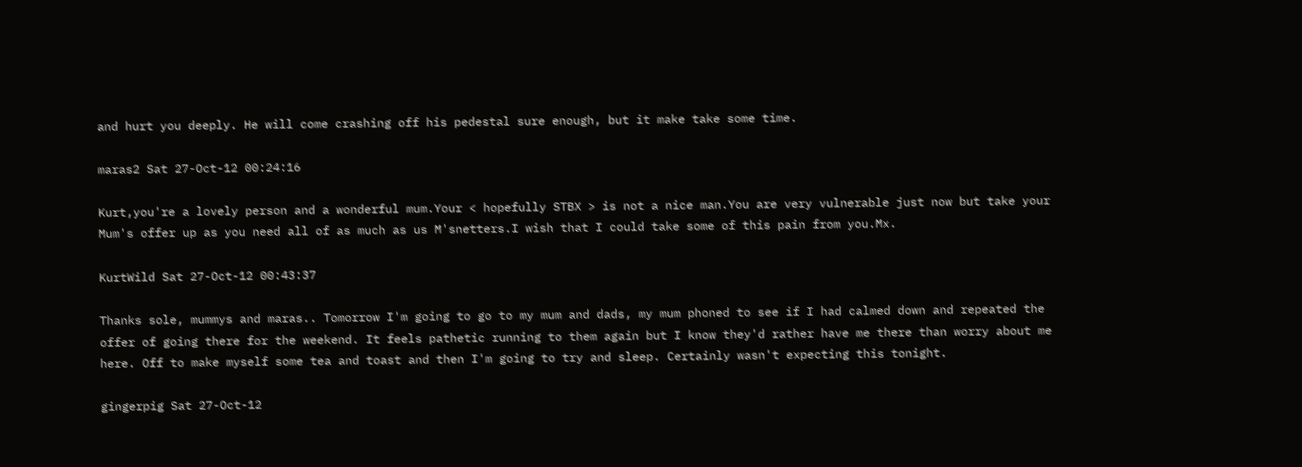and hurt you deeply. He will come crashing off his pedestal sure enough, but it make take some time.

maras2 Sat 27-Oct-12 00:24:16

Kurt,you're a lovely person and a wonderful mum.Your < hopefully STBX > is not a nice man.You are very vulnerable just now but take your Mum's offer up as you need all of as much as us M'snetters.I wish that I could take some of this pain from you.Mx.

KurtWild Sat 27-Oct-12 00:43:37

Thanks sole, mummys and maras.. Tomorrow I'm going to go to my mum and dads, my mum phoned to see if I had calmed down and repeated the offer of going there for the weekend. It feels pathetic running to them again but I know they'd rather have me there than worry about me here. Off to make myself some tea and toast and then I'm going to try and sleep. Certainly wasn't expecting this tonight.

gingerpig Sat 27-Oct-12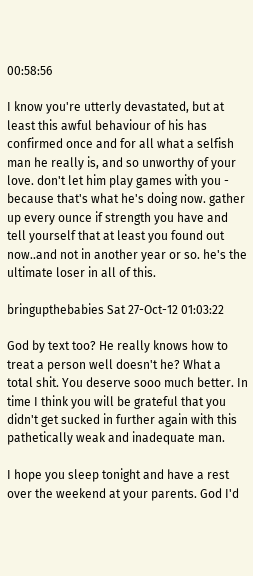00:58:56

I know you're utterly devastated, but at least this awful behaviour of his has confirmed once and for all what a selfish man he really is, and so unworthy of your love. don't let him play games with you - because that's what he's doing now. gather up every ounce if strength you have and tell yourself that at least you found out now..and not in another year or so. he's the ultimate loser in all of this.

bringupthebabies Sat 27-Oct-12 01:03:22

God by text too? He really knows how to treat a person well doesn't he? What a total shit. You deserve sooo much better. In time I think you will be grateful that you didn't get sucked in further again with this pathetically weak and inadequate man.

I hope you sleep tonight and have a rest over the weekend at your parents. God I'd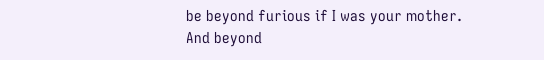be beyond furious if I was your mother. And beyond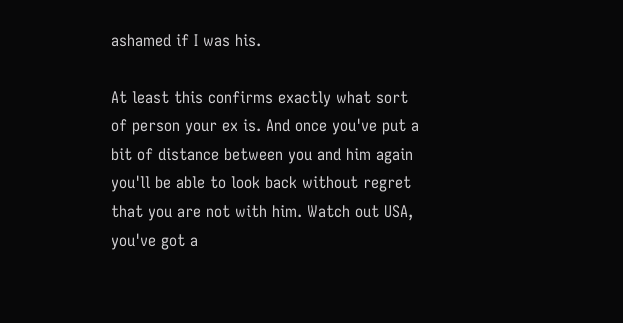ashamed if I was his.

At least this confirms exactly what sort of person your ex is. And once you've put a bit of distance between you and him again you'll be able to look back without regret that you are not with him. Watch out USA, you've got a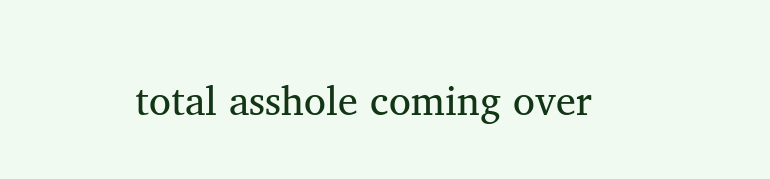total asshole coming over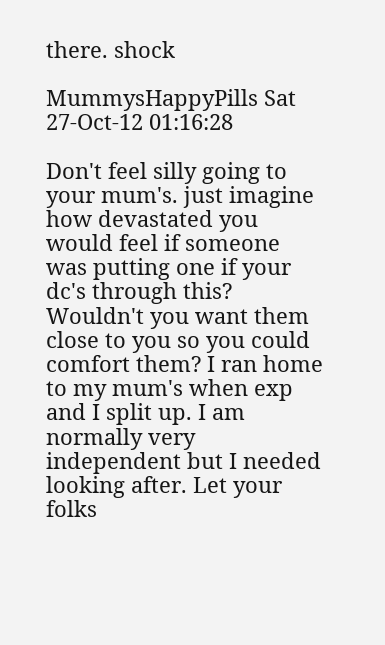there. shock

MummysHappyPills Sat 27-Oct-12 01:16:28

Don't feel silly going to your mum's. just imagine how devastated you would feel if someone was putting one if your dc's through this? Wouldn't you want them close to you so you could comfort them? I ran home to my mum's when exp and I split up. I am normally very independent but I needed looking after. Let your folks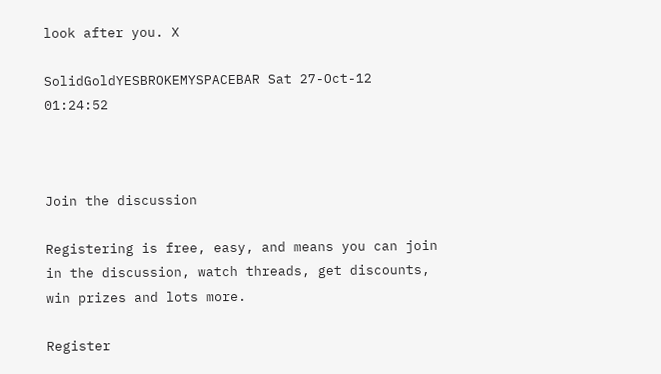look after you. X

SolidGoldYESBROKEMYSPACEBAR Sat 27-Oct-12 01:24:52



Join the discussion

Registering is free, easy, and means you can join in the discussion, watch threads, get discounts, win prizes and lots more.

Register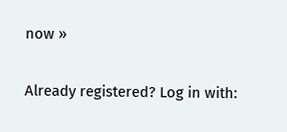now »

Already registered? Log in with: